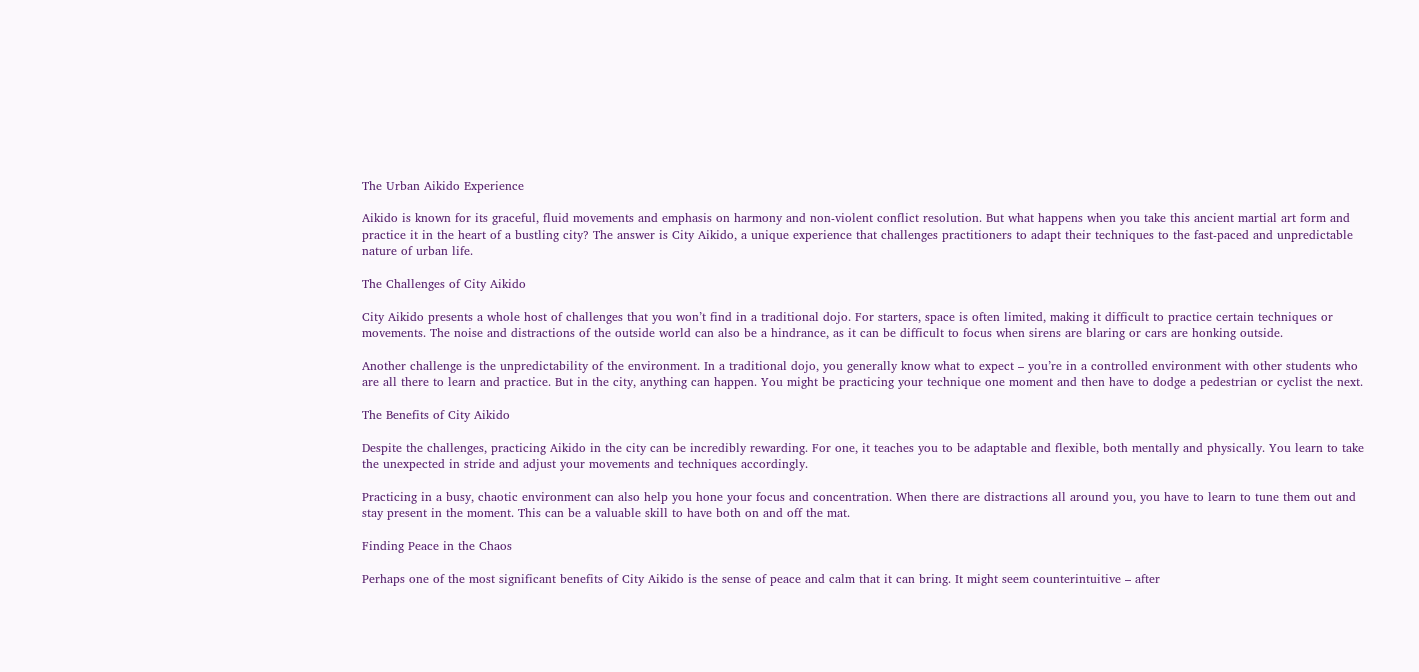The Urban Aikido Experience

Aikido is known for its graceful, fluid movements and emphasis on harmony and non-violent conflict resolution. But what happens when you take this ancient martial art form and practice it in the heart of a bustling city? The answer is City Aikido, a unique experience that challenges practitioners to adapt their techniques to the fast-paced and unpredictable nature of urban life.

The Challenges of City Aikido

City Aikido presents a whole host of challenges that you won’t find in a traditional dojo. For starters, space is often limited, making it difficult to practice certain techniques or movements. The noise and distractions of the outside world can also be a hindrance, as it can be difficult to focus when sirens are blaring or cars are honking outside.

Another challenge is the unpredictability of the environment. In a traditional dojo, you generally know what to expect – you’re in a controlled environment with other students who are all there to learn and practice. But in the city, anything can happen. You might be practicing your technique one moment and then have to dodge a pedestrian or cyclist the next.

The Benefits of City Aikido

Despite the challenges, practicing Aikido in the city can be incredibly rewarding. For one, it teaches you to be adaptable and flexible, both mentally and physically. You learn to take the unexpected in stride and adjust your movements and techniques accordingly.

Practicing in a busy, chaotic environment can also help you hone your focus and concentration. When there are distractions all around you, you have to learn to tune them out and stay present in the moment. This can be a valuable skill to have both on and off the mat.

Finding Peace in the Chaos

Perhaps one of the most significant benefits of City Aikido is the sense of peace and calm that it can bring. It might seem counterintuitive – after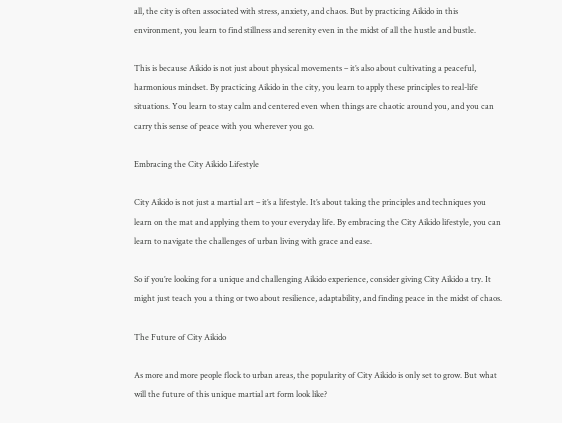all, the city is often associated with stress, anxiety, and chaos. But by practicing Aikido in this environment, you learn to find stillness and serenity even in the midst of all the hustle and bustle.

This is because Aikido is not just about physical movements – it’s also about cultivating a peaceful, harmonious mindset. By practicing Aikido in the city, you learn to apply these principles to real-life situations. You learn to stay calm and centered even when things are chaotic around you, and you can carry this sense of peace with you wherever you go.

Embracing the City Aikido Lifestyle

City Aikido is not just a martial art – it’s a lifestyle. It’s about taking the principles and techniques you learn on the mat and applying them to your everyday life. By embracing the City Aikido lifestyle, you can learn to navigate the challenges of urban living with grace and ease.

So if you’re looking for a unique and challenging Aikido experience, consider giving City Aikido a try. It might just teach you a thing or two about resilience, adaptability, and finding peace in the midst of chaos.

The Future of City Aikido

As more and more people flock to urban areas, the popularity of City Aikido is only set to grow. But what will the future of this unique martial art form look like?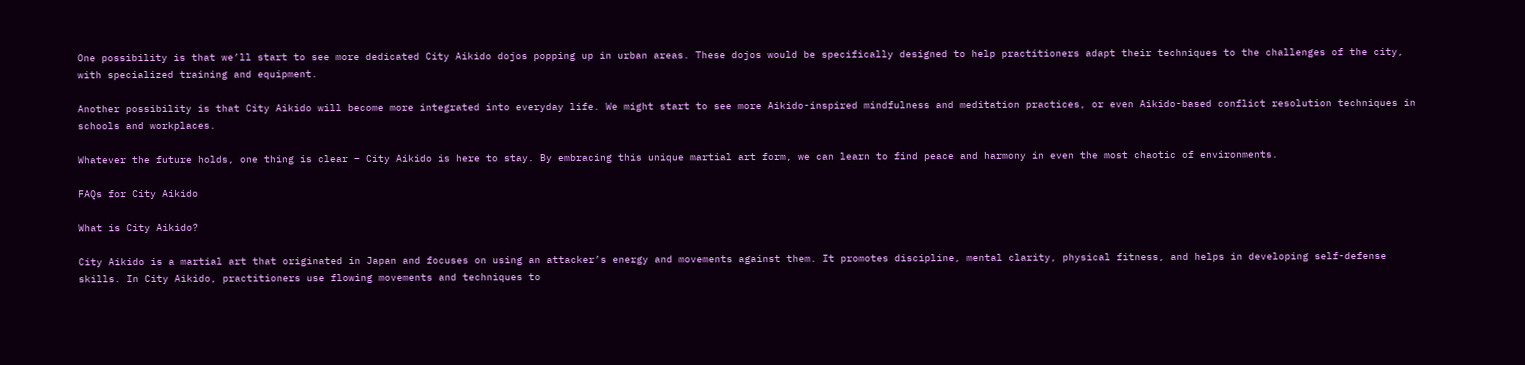One possibility is that we’ll start to see more dedicated City Aikido dojos popping up in urban areas. These dojos would be specifically designed to help practitioners adapt their techniques to the challenges of the city, with specialized training and equipment.

Another possibility is that City Aikido will become more integrated into everyday life. We might start to see more Aikido-inspired mindfulness and meditation practices, or even Aikido-based conflict resolution techniques in schools and workplaces.

Whatever the future holds, one thing is clear – City Aikido is here to stay. By embracing this unique martial art form, we can learn to find peace and harmony in even the most chaotic of environments.

FAQs for City Aikido

What is City Aikido?

City Aikido is a martial art that originated in Japan and focuses on using an attacker’s energy and movements against them. It promotes discipline, mental clarity, physical fitness, and helps in developing self-defense skills. In City Aikido, practitioners use flowing movements and techniques to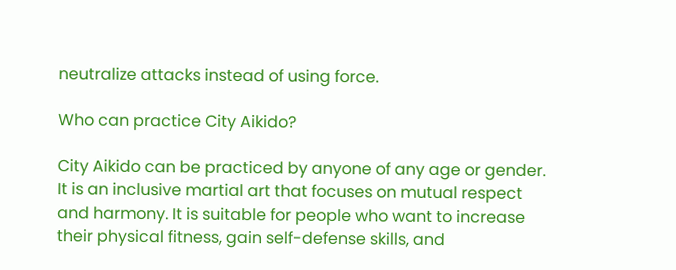neutralize attacks instead of using force.

Who can practice City Aikido?

City Aikido can be practiced by anyone of any age or gender. It is an inclusive martial art that focuses on mutual respect and harmony. It is suitable for people who want to increase their physical fitness, gain self-defense skills, and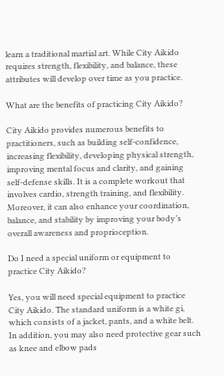learn a traditional martial art. While City Aikido requires strength, flexibility, and balance, these attributes will develop over time as you practice.

What are the benefits of practicing City Aikido?

City Aikido provides numerous benefits to practitioners, such as building self-confidence, increasing flexibility, developing physical strength, improving mental focus and clarity, and gaining self-defense skills. It is a complete workout that involves cardio, strength training, and flexibility. Moreover, it can also enhance your coordination, balance, and stability by improving your body’s overall awareness and proprioception.

Do I need a special uniform or equipment to practice City Aikido?

Yes, you will need special equipment to practice City Aikido. The standard uniform is a white gi, which consists of a jacket, pants, and a white belt. In addition, you may also need protective gear such as knee and elbow pads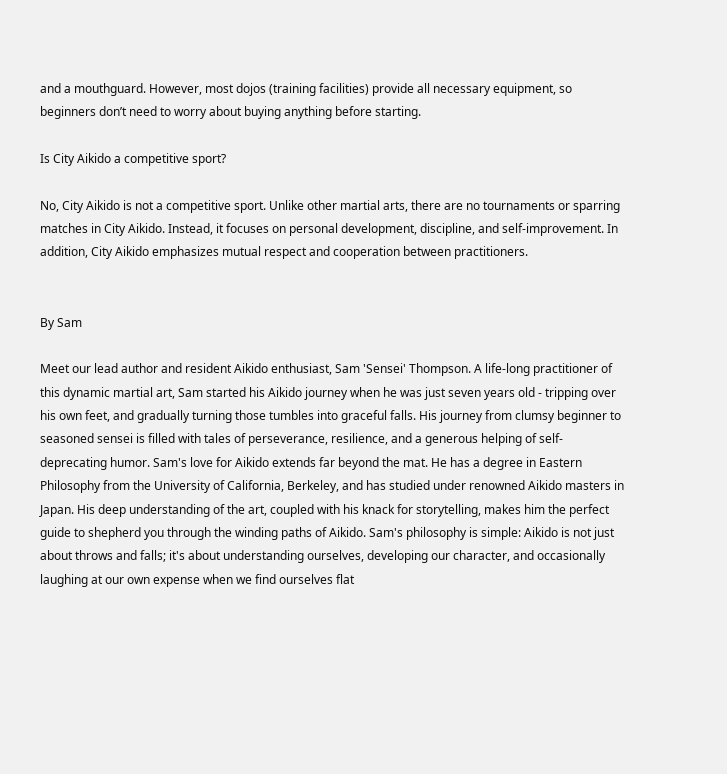and a mouthguard. However, most dojos (training facilities) provide all necessary equipment, so beginners don’t need to worry about buying anything before starting.

Is City Aikido a competitive sport?

No, City Aikido is not a competitive sport. Unlike other martial arts, there are no tournaments or sparring matches in City Aikido. Instead, it focuses on personal development, discipline, and self-improvement. In addition, City Aikido emphasizes mutual respect and cooperation between practitioners.


By Sam

Meet our lead author and resident Aikido enthusiast, Sam 'Sensei' Thompson. A life-long practitioner of this dynamic martial art, Sam started his Aikido journey when he was just seven years old - tripping over his own feet, and gradually turning those tumbles into graceful falls. His journey from clumsy beginner to seasoned sensei is filled with tales of perseverance, resilience, and a generous helping of self-deprecating humor. Sam's love for Aikido extends far beyond the mat. He has a degree in Eastern Philosophy from the University of California, Berkeley, and has studied under renowned Aikido masters in Japan. His deep understanding of the art, coupled with his knack for storytelling, makes him the perfect guide to shepherd you through the winding paths of Aikido. Sam's philosophy is simple: Aikido is not just about throws and falls; it's about understanding ourselves, developing our character, and occasionally laughing at our own expense when we find ourselves flat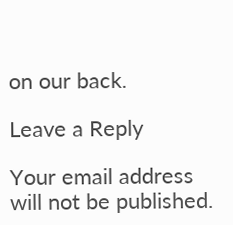on our back.

Leave a Reply

Your email address will not be published.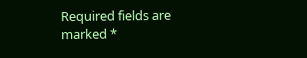Required fields are marked *